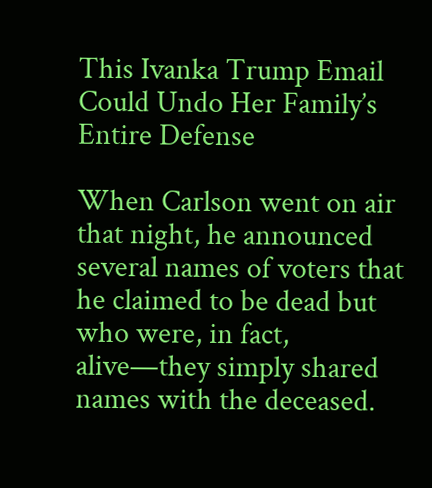This Ivanka Trump Email Could Undo Her Family’s Entire Defense

When Carlson went on air that night, he announced several names of voters that he claimed to be dead but who were, in fact, alive—they simply shared names with the deceased.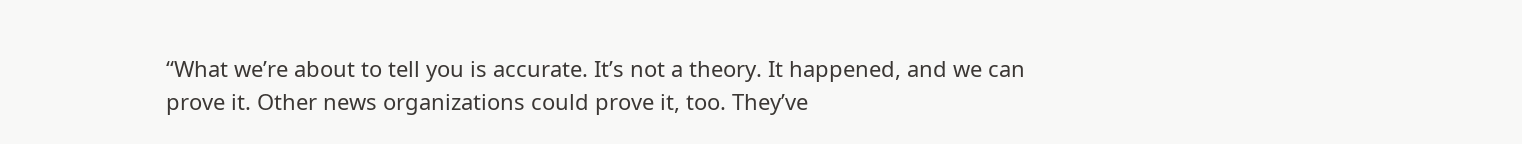“What we’re about to tell you is accurate. It’s not a theory. It happened, and we can prove it. Other news organizations could prove it, too. They’ve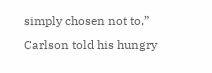simply chosen not to,” Carlson told his hungry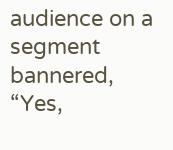audience on a segment bannered, “Yes,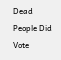Dead People Did Vote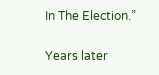In The Election.”

Years later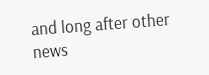and long after other news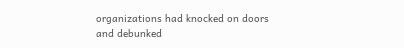organizations had knocked on doors and debunked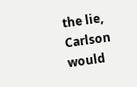the lie, Carlson would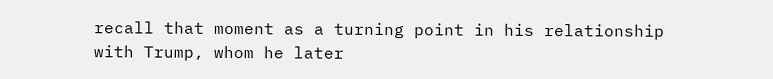recall that moment as a turning point in his relationship with Trump, whom he later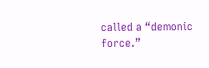called a “demonic force.”